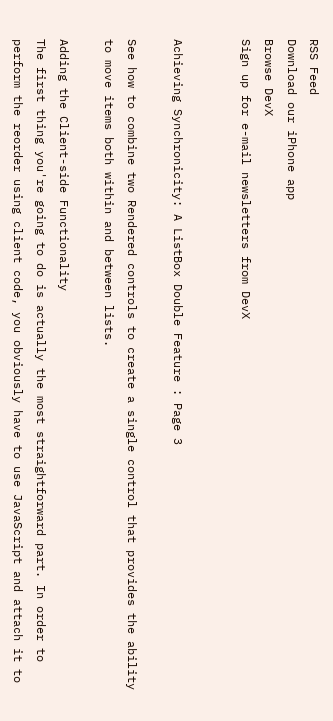RSS Feed
Download our iPhone app
Browse DevX
Sign up for e-mail newsletters from DevX


Achieving Synchronicity: A ListBox Double Feature : Page 3

See how to combine two Rendered controls to create a single control that provides the ability to move items both within and between lists.

Adding the Client-side Functionality
The first thing you're going to do is actually the most straightforward part. In order to perform the reorder using client code, you obviously have to use JavaScript and attach it to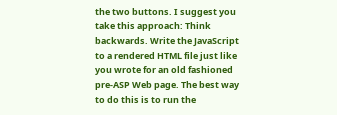the two buttons. I suggest you take this approach: Think backwards. Write the JavaScript to a rendered HTML file just like you wrote for an old fashioned pre-ASP Web page. The best way to do this is to run the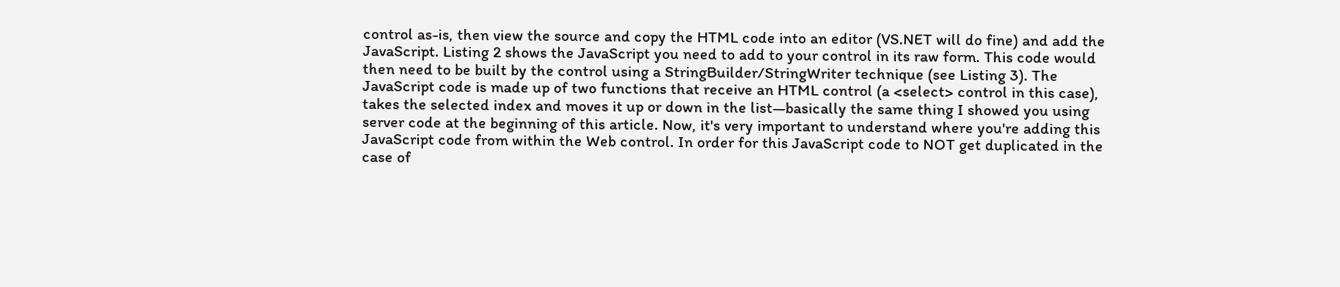control as-is, then view the source and copy the HTML code into an editor (VS.NET will do fine) and add the JavaScript. Listing 2 shows the JavaScript you need to add to your control in its raw form. This code would then need to be built by the control using a StringBuilder/StringWriter technique (see Listing 3). The JavaScript code is made up of two functions that receive an HTML control (a <select> control in this case), takes the selected index and moves it up or down in the list—basically the same thing I showed you using server code at the beginning of this article. Now, it's very important to understand where you're adding this JavaScript code from within the Web control. In order for this JavaScript code to NOT get duplicated in the case of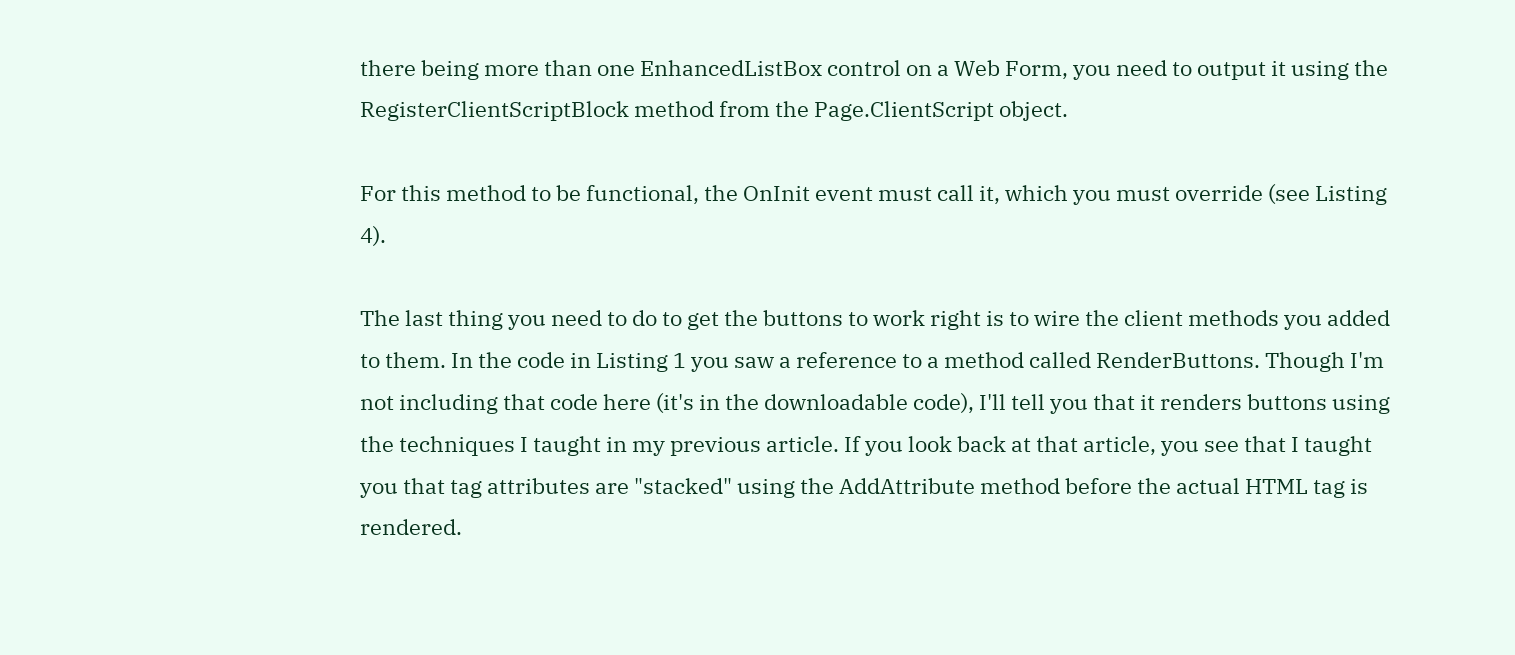there being more than one EnhancedListBox control on a Web Form, you need to output it using the RegisterClientScriptBlock method from the Page.ClientScript object.

For this method to be functional, the OnInit event must call it, which you must override (see Listing 4).

The last thing you need to do to get the buttons to work right is to wire the client methods you added to them. In the code in Listing 1 you saw a reference to a method called RenderButtons. Though I'm not including that code here (it's in the downloadable code), I'll tell you that it renders buttons using the techniques I taught in my previous article. If you look back at that article, you see that I taught you that tag attributes are "stacked" using the AddAttribute method before the actual HTML tag is rendered.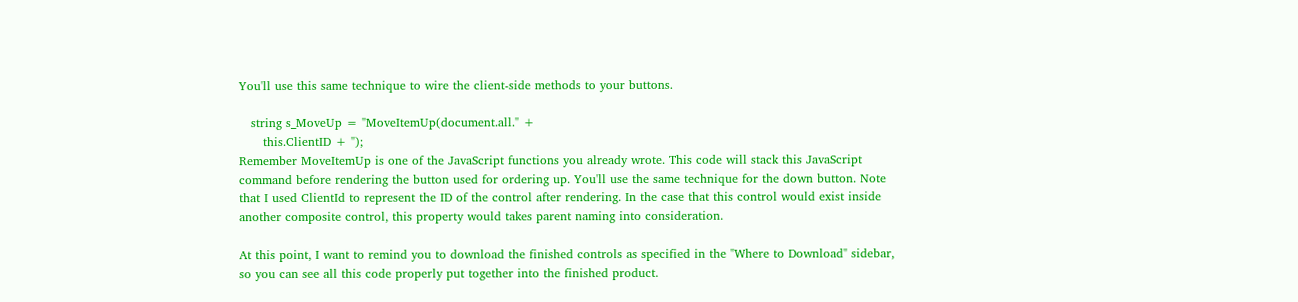You'll use this same technique to wire the client-side methods to your buttons.

   string s_MoveUp = "MoveItemUp(document.all." +
      this.ClientID + ");
Remember MoveItemUp is one of the JavaScript functions you already wrote. This code will stack this JavaScript command before rendering the button used for ordering up. You'll use the same technique for the down button. Note that I used ClientId to represent the ID of the control after rendering. In the case that this control would exist inside another composite control, this property would takes parent naming into consideration.

At this point, I want to remind you to download the finished controls as specified in the "Where to Download" sidebar, so you can see all this code properly put together into the finished product.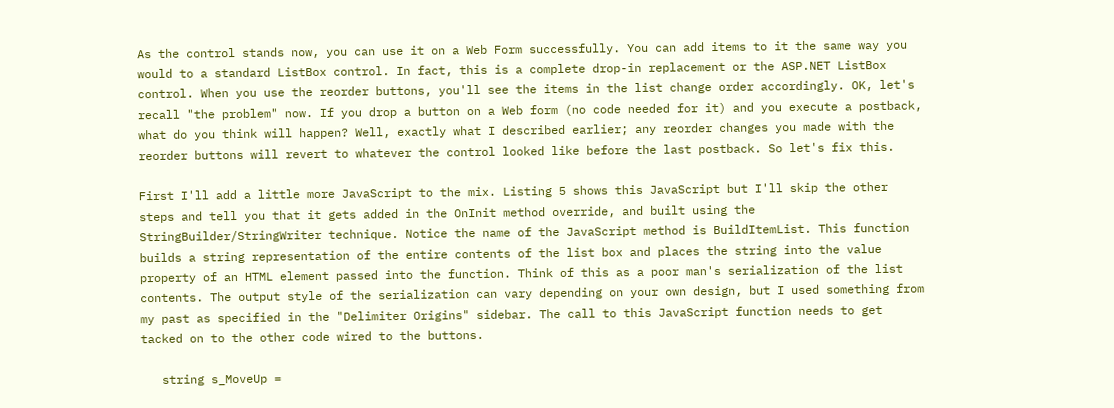As the control stands now, you can use it on a Web Form successfully. You can add items to it the same way you would to a standard ListBox control. In fact, this is a complete drop-in replacement or the ASP.NET ListBox control. When you use the reorder buttons, you'll see the items in the list change order accordingly. OK, let's recall "the problem" now. If you drop a button on a Web form (no code needed for it) and you execute a postback, what do you think will happen? Well, exactly what I described earlier; any reorder changes you made with the reorder buttons will revert to whatever the control looked like before the last postback. So let's fix this.

First I'll add a little more JavaScript to the mix. Listing 5 shows this JavaScript but I'll skip the other steps and tell you that it gets added in the OnInit method override, and built using the StringBuilder/StringWriter technique. Notice the name of the JavaScript method is BuildItemList. This function builds a string representation of the entire contents of the list box and places the string into the value property of an HTML element passed into the function. Think of this as a poor man's serialization of the list contents. The output style of the serialization can vary depending on your own design, but I used something from my past as specified in the "Delimiter Origins" sidebar. The call to this JavaScript function needs to get tacked on to the other code wired to the buttons.

   string s_MoveUp =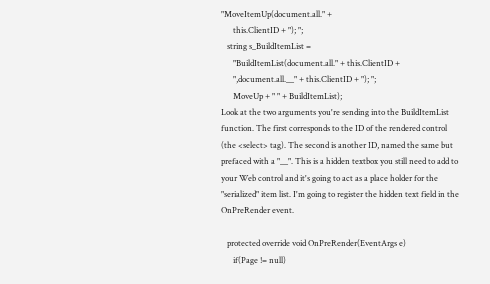"MoveItemUp(document.all." +
      this.ClientID + "); ";
   string s_BuildItemList =
      "BuildItemList(document.all." + this.ClientID +
      ",document.all.__" + this.ClientID + "); ";
      MoveUp + " " + BuildItemList);
Look at the two arguments you're sending into the BuildItemList function. The first corresponds to the ID of the rendered control (the <select> tag). The second is another ID, named the same but prefaced with a "__". This is a hidden textbox you still need to add to your Web control and it's going to act as a place holder for the "serialized" item list. I'm going to register the hidden text field in the OnPreRender event.

   protected override void OnPreRender(EventArgs e)
      if(Page != null)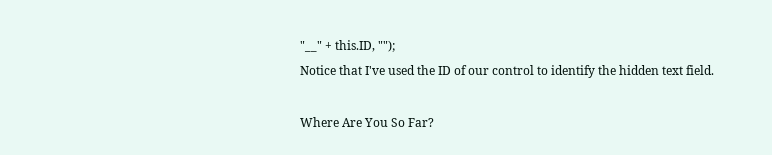"__" + this.ID, "");
Notice that I've used the ID of our control to identify the hidden text field.

Where Are You So Far?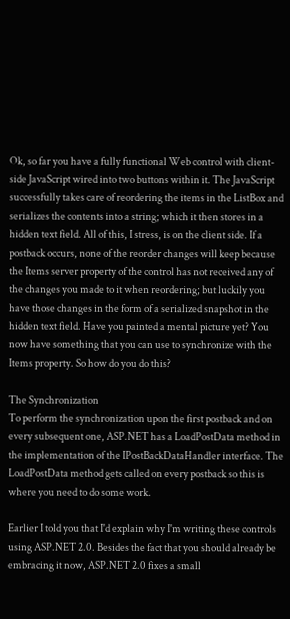Ok, so far you have a fully functional Web control with client-side JavaScript wired into two buttons within it. The JavaScript successfully takes care of reordering the items in the ListBox and serializes the contents into a string; which it then stores in a hidden text field. All of this, I stress, is on the client side. If a postback occurs, none of the reorder changes will keep because the Items server property of the control has not received any of the changes you made to it when reordering; but luckily you have those changes in the form of a serialized snapshot in the hidden text field. Have you painted a mental picture yet? You now have something that you can use to synchronize with the Items property. So how do you do this?

The Synchronization
To perform the synchronization upon the first postback and on every subsequent one, ASP.NET has a LoadPostData method in the implementation of the IPostBackDataHandler interface. The LoadPostData method gets called on every postback so this is where you need to do some work.

Earlier I told you that I'd explain why I'm writing these controls using ASP.NET 2.0. Besides the fact that you should already be embracing it now, ASP.NET 2.0 fixes a small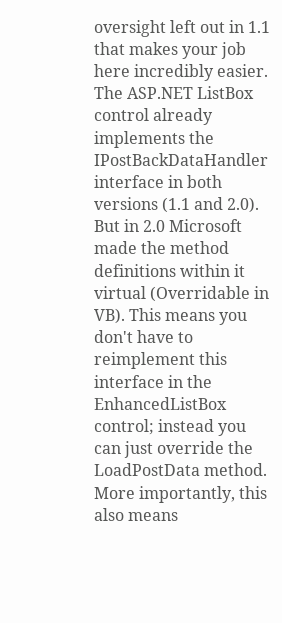oversight left out in 1.1 that makes your job here incredibly easier. The ASP.NET ListBox control already implements the IPostBackDataHandler interface in both versions (1.1 and 2.0). But in 2.0 Microsoft made the method definitions within it virtual (Overridable in VB). This means you don't have to reimplement this interface in the EnhancedListBox control; instead you can just override the LoadPostData method. More importantly, this also means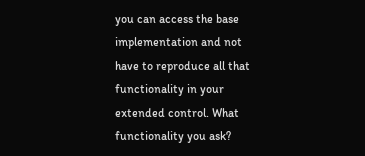you can access the base implementation and not have to reproduce all that functionality in your extended control. What functionality you ask?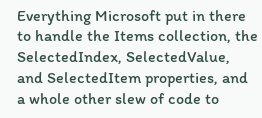Everything Microsoft put in there to handle the Items collection, the SelectedIndex, SelectedValue, and SelectedItem properties, and a whole other slew of code to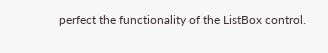perfect the functionality of the ListBox control.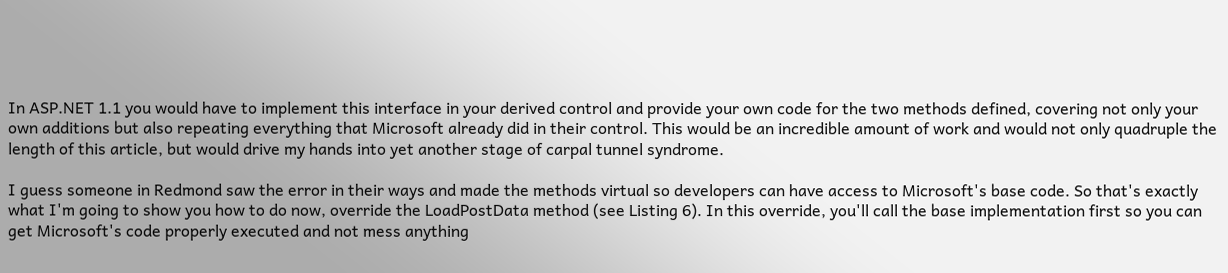In ASP.NET 1.1 you would have to implement this interface in your derived control and provide your own code for the two methods defined, covering not only your own additions but also repeating everything that Microsoft already did in their control. This would be an incredible amount of work and would not only quadruple the length of this article, but would drive my hands into yet another stage of carpal tunnel syndrome.

I guess someone in Redmond saw the error in their ways and made the methods virtual so developers can have access to Microsoft's base code. So that's exactly what I'm going to show you how to do now, override the LoadPostData method (see Listing 6). In this override, you'll call the base implementation first so you can get Microsoft's code properly executed and not mess anything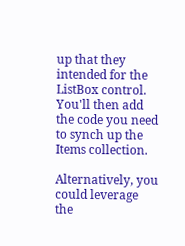up that they intended for the ListBox control. You'll then add the code you need to synch up the Items collection.

Alternatively, you could leverage the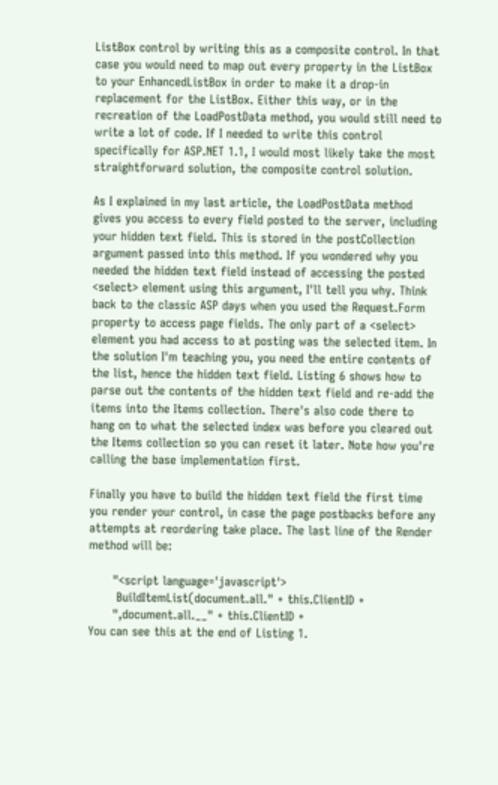ListBox control by writing this as a composite control. In that case you would need to map out every property in the ListBox to your EnhancedListBox in order to make it a drop-in replacement for the ListBox. Either this way, or in the recreation of the LoadPostData method, you would still need to write a lot of code. If I needed to write this control specifically for ASP.NET 1.1, I would most likely take the most straightforward solution, the composite control solution.

As I explained in my last article, the LoadPostData method gives you access to every field posted to the server, including your hidden text field. This is stored in the postCollection argument passed into this method. If you wondered why you needed the hidden text field instead of accessing the posted <select> element using this argument, I'll tell you why. Think back to the classic ASP days when you used the Request.Form property to access page fields. The only part of a <select> element you had access to at posting was the selected item. In the solution I'm teaching you, you need the entire contents of the list, hence the hidden text field. Listing 6 shows how to parse out the contents of the hidden text field and re-add the items into the Items collection. There's also code there to hang on to what the selected index was before you cleared out the Items collection so you can reset it later. Note how you're calling the base implementation first.

Finally you have to build the hidden text field the first time you render your control, in case the page postbacks before any attempts at reordering take place. The last line of the Render method will be:

      "<script language='javascript'>
       BuildItemList(document.all." + this.ClientID +
      ",document.all.__" + this.ClientID +
You can see this at the end of Listing 1.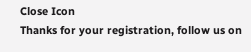Close Icon
Thanks for your registration, follow us on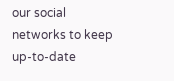our social networks to keep up-to-date